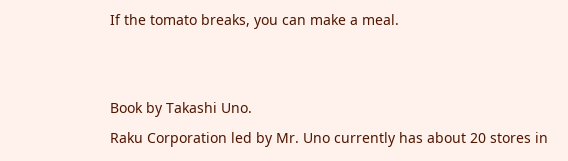If the tomato breaks, you can make a meal.


Book by Takashi Uno.
Raku Corporation led by Mr. Uno currently has about 20 stores in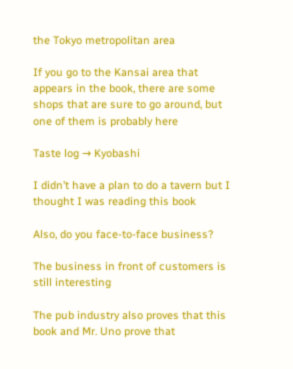the Tokyo metropolitan area

If you go to the Kansai area that appears in the book, there are some shops that are sure to go around, but one of them is probably here

Taste log → Kyobashi

I didn’t have a plan to do a tavern but I thought I was reading this book

Also, do you face-to-face business?

The business in front of customers is still interesting

The pub industry also proves that this book and Mr. Uno prove that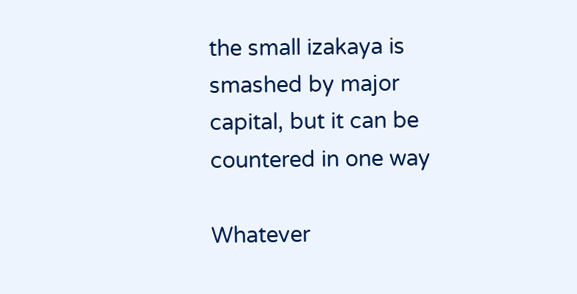the small izakaya is smashed by major capital, but it can be countered in one way

Whatever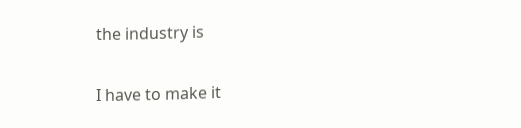the industry is

I have to make it